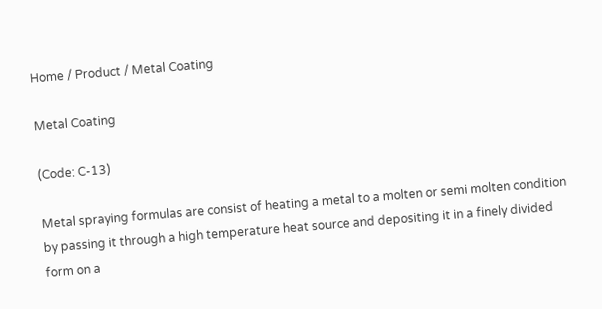Home / Product / Metal Coating

Metal Coating

(Code: C-13)

Metal spraying formulas are consist of heating a metal to a molten or semi molten condition by passing it through a high temperature heat source and depositing it in a finely divided form on a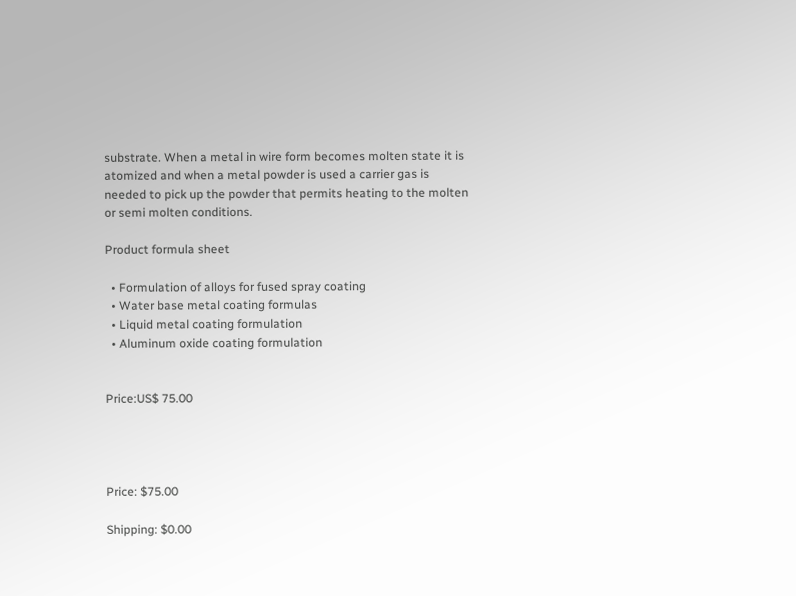substrate. When a metal in wire form becomes molten state it is atomized and when a metal powder is used a carrier gas is needed to pick up the powder that permits heating to the molten or semi molten conditions.

Product formula sheet

  • Formulation of alloys for fused spray coating
  • Water base metal coating formulas
  • Liquid metal coating formulation
  • Aluminum oxide coating formulation


Price:US$ 75.00




Price: $75.00

Shipping: $0.00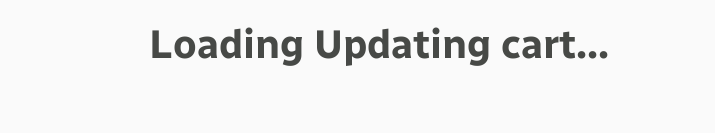Loading Updating cart...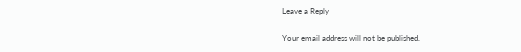Leave a Reply

Your email address will not be published.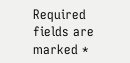Required fields are marked *